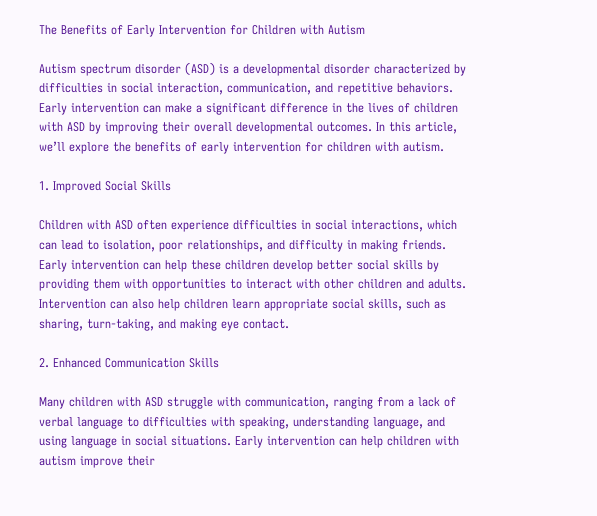The Benefits of Early Intervention for Children with Autism

Autism spectrum disorder (ASD) is a developmental disorder characterized by difficulties in social interaction, communication, and repetitive behaviors. Early intervention can make a significant difference in the lives of children with ASD by improving their overall developmental outcomes. In this article, we’ll explore the benefits of early intervention for children with autism.

1. Improved Social Skills

Children with ASD often experience difficulties in social interactions, which can lead to isolation, poor relationships, and difficulty in making friends. Early intervention can help these children develop better social skills by providing them with opportunities to interact with other children and adults. Intervention can also help children learn appropriate social skills, such as sharing, turn-taking, and making eye contact.

2. Enhanced Communication Skills

Many children with ASD struggle with communication, ranging from a lack of verbal language to difficulties with speaking, understanding language, and using language in social situations. Early intervention can help children with autism improve their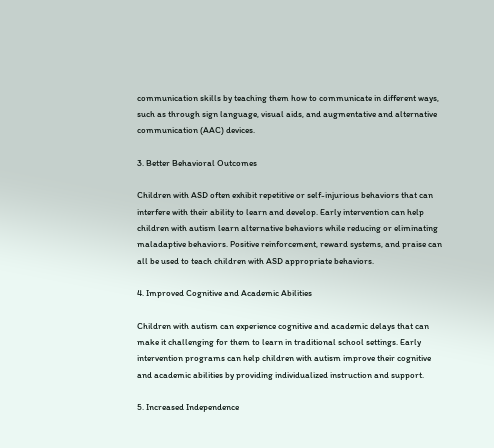communication skills by teaching them how to communicate in different ways, such as through sign language, visual aids, and augmentative and alternative communication (AAC) devices.

3. Better Behavioral Outcomes

Children with ASD often exhibit repetitive or self-injurious behaviors that can interfere with their ability to learn and develop. Early intervention can help children with autism learn alternative behaviors while reducing or eliminating maladaptive behaviors. Positive reinforcement, reward systems, and praise can all be used to teach children with ASD appropriate behaviors.

4. Improved Cognitive and Academic Abilities

Children with autism can experience cognitive and academic delays that can make it challenging for them to learn in traditional school settings. Early intervention programs can help children with autism improve their cognitive and academic abilities by providing individualized instruction and support.

5. Increased Independence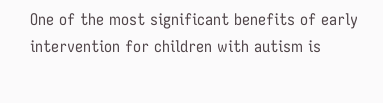One of the most significant benefits of early intervention for children with autism is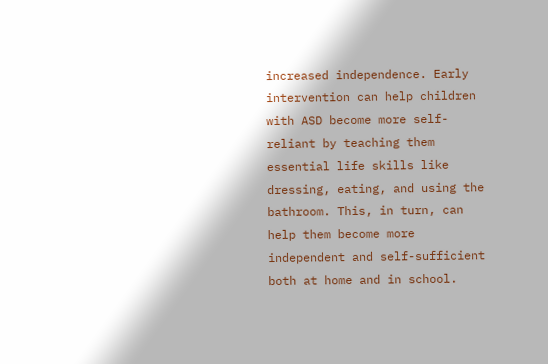increased independence. Early intervention can help children with ASD become more self-reliant by teaching them essential life skills like dressing, eating, and using the bathroom. This, in turn, can help them become more independent and self-sufficient both at home and in school.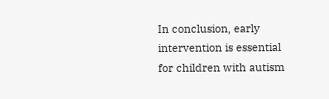In conclusion, early intervention is essential for children with autism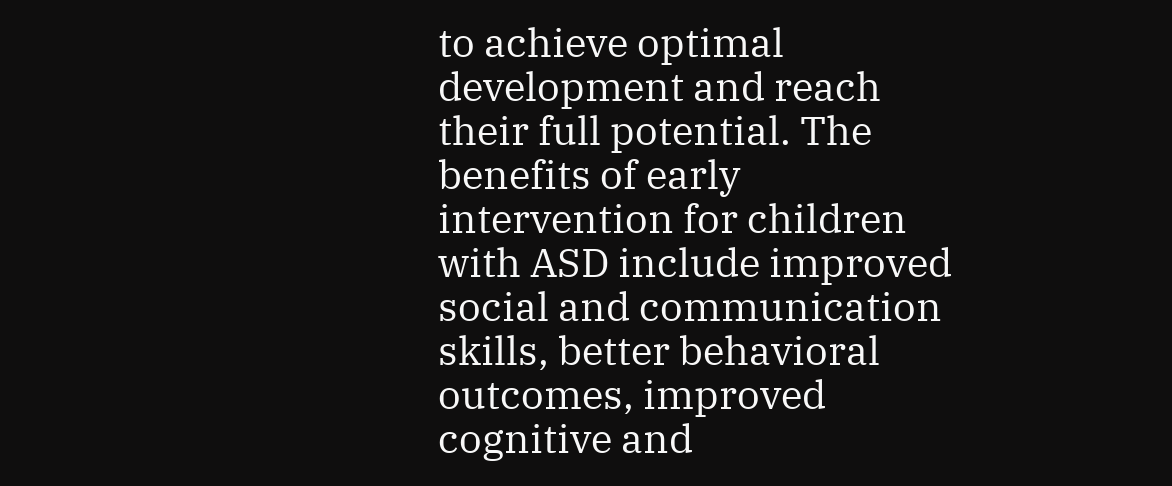to achieve optimal development and reach their full potential. The benefits of early intervention for children with ASD include improved social and communication skills, better behavioral outcomes, improved cognitive and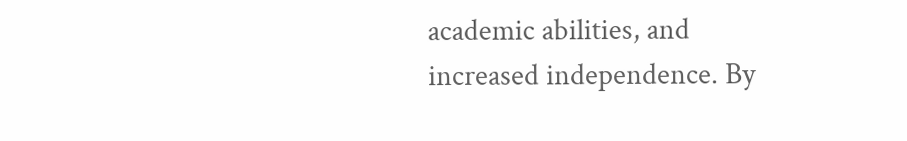academic abilities, and increased independence. By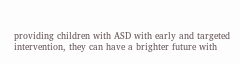providing children with ASD with early and targeted intervention, they can have a brighter future with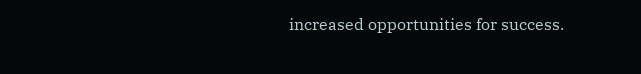increased opportunities for success.